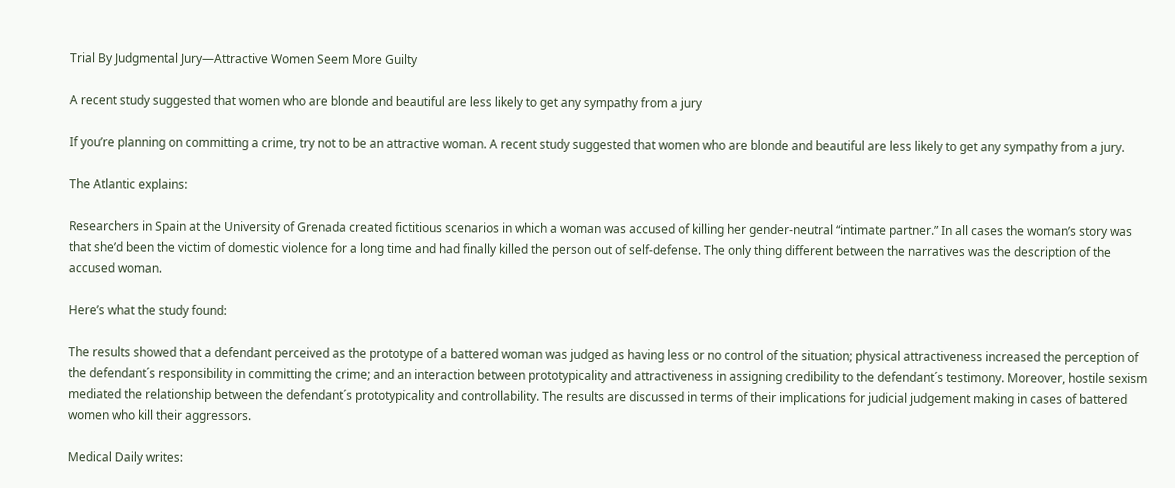Trial By Judgmental Jury—Attractive Women Seem More Guilty

A recent study suggested that women who are blonde and beautiful are less likely to get any sympathy from a jury

If you’re planning on committing a crime, try not to be an attractive woman. A recent study suggested that women who are blonde and beautiful are less likely to get any sympathy from a jury.

The Atlantic explains:

Researchers in Spain at the University of Grenada created fictitious scenarios in which a woman was accused of killing her gender-neutral “intimate partner.” In all cases the woman’s story was that she’d been the victim of domestic violence for a long time and had finally killed the person out of self-defense. The only thing different between the narratives was the description of the accused woman.

Here’s what the study found:

The results showed that a defendant perceived as the prototype of a battered woman was judged as having less or no control of the situation; physical attractiveness increased the perception of the defendant´s responsibility in committing the crime; and an interaction between prototypicality and attractiveness in assigning credibility to the defendant´s testimony. Moreover, hostile sexism mediated the relationship between the defendant´s prototypicality and controllability. The results are discussed in terms of their implications for judicial judgement making in cases of battered women who kill their aggressors.

Medical Daily writes: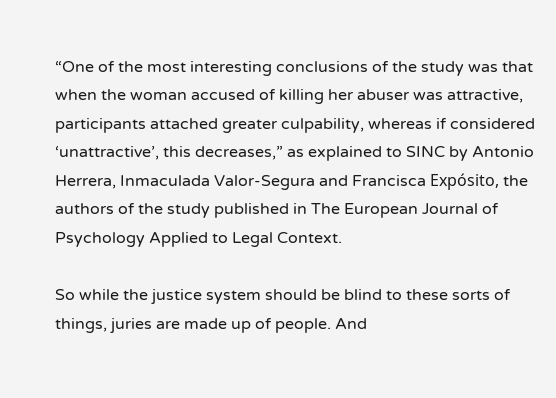“One of the most interesting conclusions of the study was that when the woman accused of killing her abuser was attractive, participants attached greater culpability, whereas if considered ‘unattractive’, this decreases,” as explained to SINC by Antonio Herrera, Inmaculada Valor-Segura and Francisca Expósito, the authors of the study published in The European Journal of Psychology Applied to Legal Context.

So while the justice system should be blind to these sorts of things, juries are made up of people. And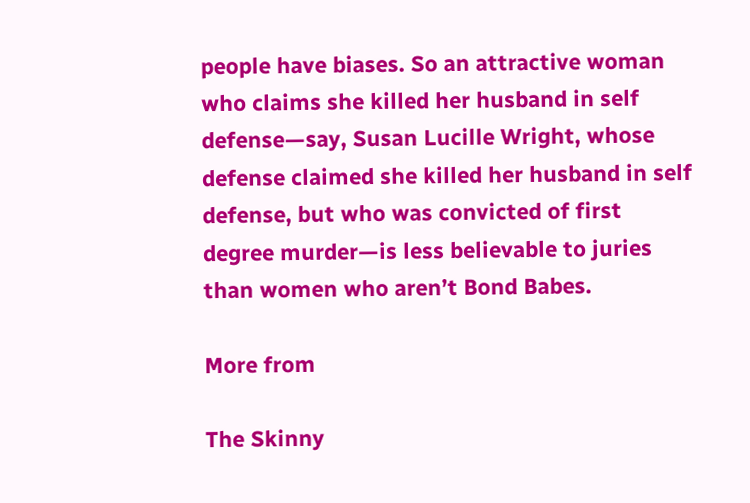people have biases. So an attractive woman who claims she killed her husband in self defense—say, Susan Lucille Wright, whose defense claimed she killed her husband in self defense, but who was convicted of first degree murder—is less believable to juries than women who aren’t Bond Babes.

More from

The Skinny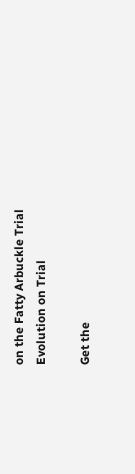on the Fatty Arbuckle Trial
Evolution on Trial

Get the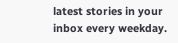latest stories in your inbox every weekday.